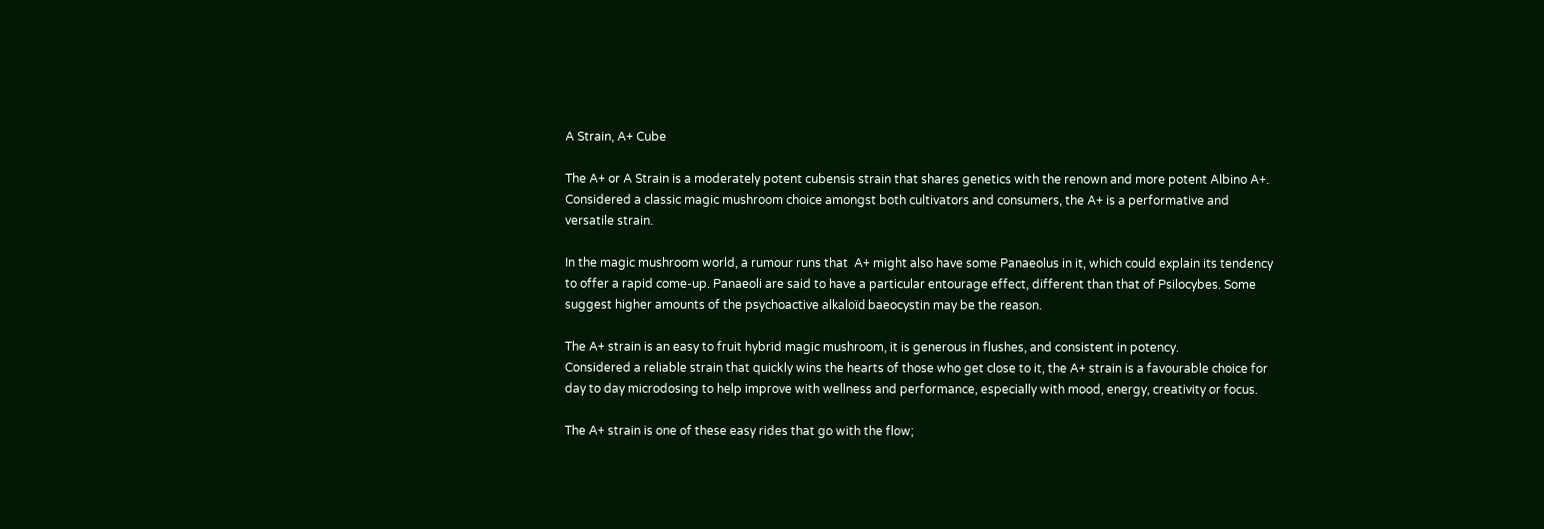A Strain, A+ Cube

The A+ or A Strain is a moderately potent cubensis strain that shares genetics with the renown and more potent Albino A+.
Considered a classic magic mushroom choice amongst both cultivators and consumers, the A+ is a performative and versatile strain.

In the magic mushroom world, a rumour runs that  A+ might also have some Panaeolus in it, which could explain its tendency to offer a rapid come-up. Panaeoli are said to have a particular entourage effect, different than that of Psilocybes. Some suggest higher amounts of the psychoactive alkaloïd baeocystin may be the reason.

The A+ strain is an easy to fruit hybrid magic mushroom, it is generous in flushes, and consistent in potency.
Considered a reliable strain that quickly wins the hearts of those who get close to it, the A+ strain is a favourable choice for day to day microdosing to help improve with wellness and performance, especially with mood, energy, creativity or focus.

The A+ strain is one of these easy rides that go with the flow;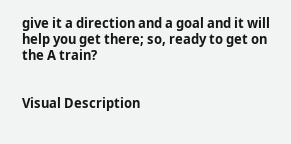give it a direction and a goal and it will help you get there; so, ready to get on the A train?


Visual Description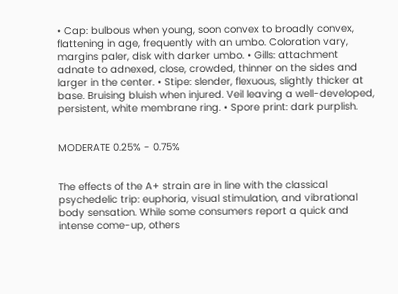• Cap: bulbous when young, soon convex to broadly convex, flattening in age, frequently with an umbo. Coloration vary, margins paler, disk with darker umbo. • Gills: attachment adnate to adnexed, close, crowded, thinner on the sides and larger in the center. • Stipe: slender, flexuous, slightly thicker at base. Bruising bluish when injured. Veil leaving a well-developed, persistent, white membrane ring. • Spore print: dark purplish.


MODERATE 0.25% - 0.75%


The effects of the A+ strain are in line with the classical psychedelic trip: euphoria, visual stimulation, and vibrational body sensation. While some consumers report a quick and intense come-up, others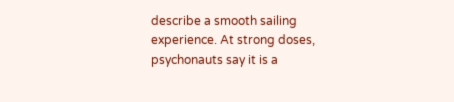describe a smooth sailing experience. At strong doses, psychonauts say it is a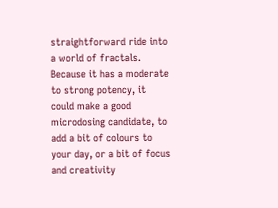straightforward ride into a world of fractals. Because it has a moderate to strong potency, it could make a good microdosing candidate, to add a bit of colours to your day, or a bit of focus and creativity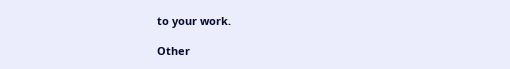to your work.

Other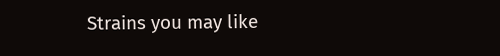Strains you may like